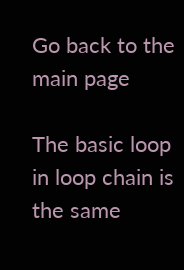Go back to the main page

The basic loop in loop chain is the same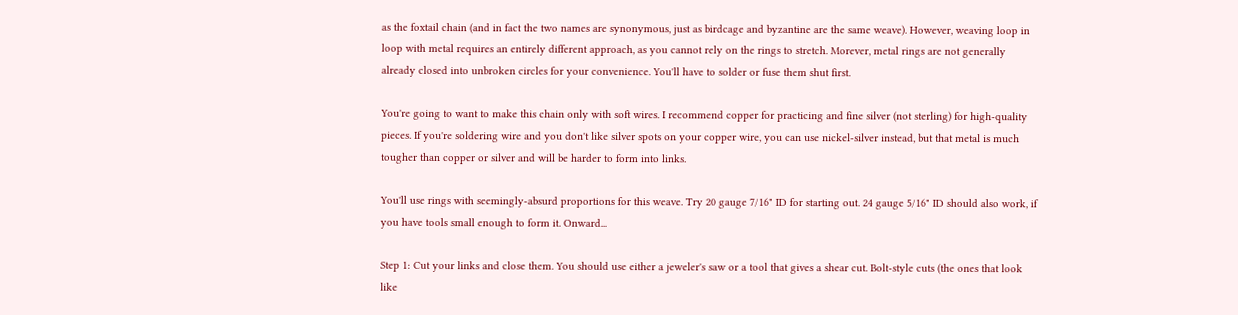as the foxtail chain (and in fact the two names are synonymous, just as birdcage and byzantine are the same weave). However, weaving loop in loop with metal requires an entirely different approach, as you cannot rely on the rings to stretch. Morever, metal rings are not generally already closed into unbroken circles for your convenience. You'll have to solder or fuse them shut first.

You're going to want to make this chain only with soft wires. I recommend copper for practicing and fine silver (not sterling) for high-quality pieces. If you're soldering wire and you don't like silver spots on your copper wire, you can use nickel-silver instead, but that metal is much tougher than copper or silver and will be harder to form into links.

You'll use rings with seemingly-absurd proportions for this weave. Try 20 gauge 7/16" ID for starting out. 24 gauge 5/16" ID should also work, if you have tools small enough to form it. Onward...

Step 1: Cut your links and close them. You should use either a jeweler's saw or a tool that gives a shear cut. Bolt-style cuts (the ones that look like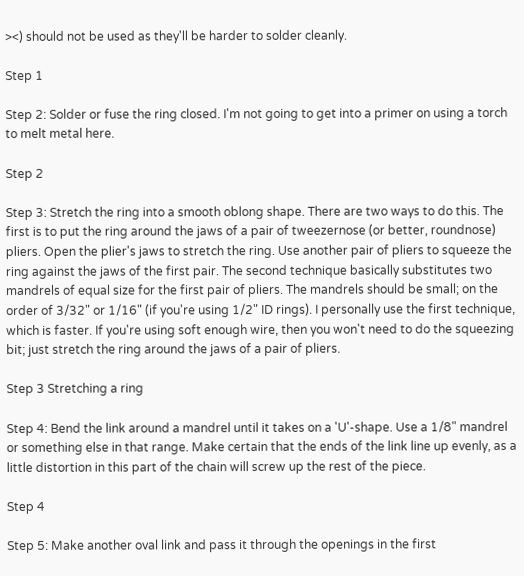><) should not be used as they'll be harder to solder cleanly.

Step 1

Step 2: Solder or fuse the ring closed. I'm not going to get into a primer on using a torch to melt metal here.

Step 2

Step 3: Stretch the ring into a smooth oblong shape. There are two ways to do this. The first is to put the ring around the jaws of a pair of tweezernose (or better, roundnose) pliers. Open the plier's jaws to stretch the ring. Use another pair of pliers to squeeze the ring against the jaws of the first pair. The second technique basically substitutes two mandrels of equal size for the first pair of pliers. The mandrels should be small; on the order of 3/32" or 1/16" (if you're using 1/2" ID rings). I personally use the first technique, which is faster. If you're using soft enough wire, then you won't need to do the squeezing bit; just stretch the ring around the jaws of a pair of pliers.

Step 3 Stretching a ring

Step 4: Bend the link around a mandrel until it takes on a 'U'-shape. Use a 1/8" mandrel or something else in that range. Make certain that the ends of the link line up evenly, as a little distortion in this part of the chain will screw up the rest of the piece.

Step 4

Step 5: Make another oval link and pass it through the openings in the first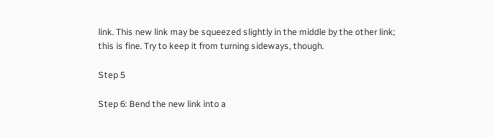link. This new link may be squeezed slightly in the middle by the other link; this is fine. Try to keep it from turning sideways, though.

Step 5

Step 6: Bend the new link into a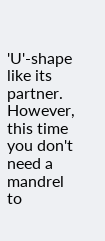'U'-shape like its partner. However, this time you don't need a mandrel to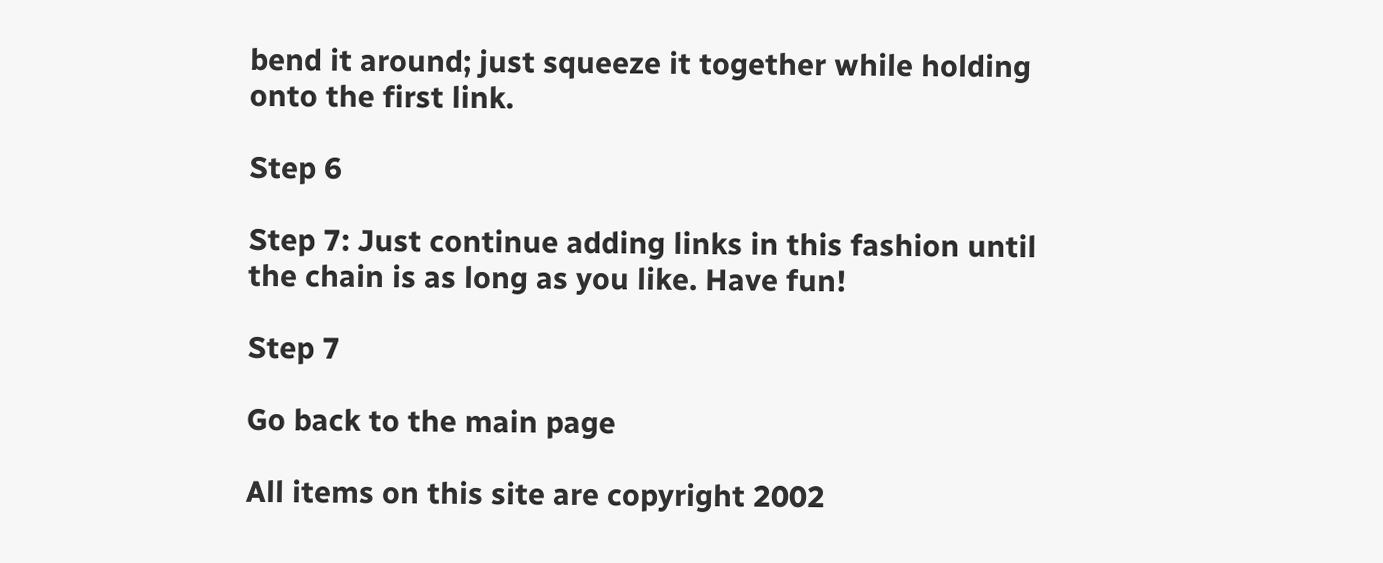bend it around; just squeeze it together while holding onto the first link.

Step 6

Step 7: Just continue adding links in this fashion until the chain is as long as you like. Have fun!

Step 7

Go back to the main page

All items on this site are copyright 2002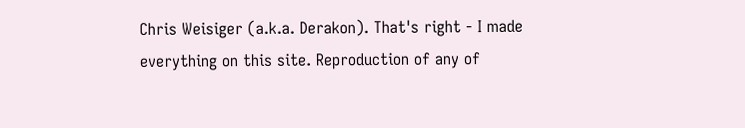Chris Weisiger (a.k.a. Derakon). That's right - I made everything on this site. Reproduction of any of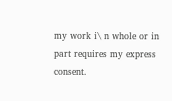my work i\ n whole or in part requires my express consent.